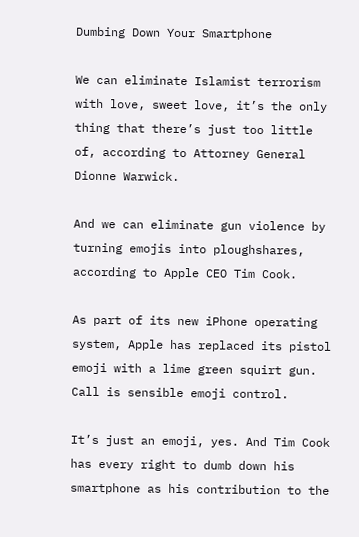Dumbing Down Your Smartphone

We can eliminate Islamist terrorism with love, sweet love, it’s the only thing that there’s just too little of, according to Attorney General Dionne Warwick.

And we can eliminate gun violence by turning emojis into ploughshares, according to Apple CEO Tim Cook.

As part of its new iPhone operating system, Apple has replaced its pistol emoji with a lime green squirt gun. Call is sensible emoji control.

It’s just an emoji, yes. And Tim Cook has every right to dumb down his smartphone as his contribution to the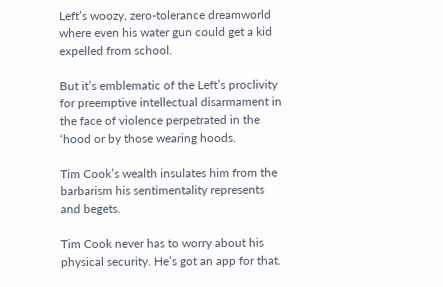Left’s woozy, zero-tolerance dreamworld where even his water gun could get a kid expelled from school.

But it’s emblematic of the Left’s proclivity for preemptive intellectual disarmament in the face of violence perpetrated in the ‘hood or by those wearing hoods.

Tim Cook’s wealth insulates him from the barbarism his sentimentality represents and begets.

Tim Cook never has to worry about his physical security. He’s got an app for that.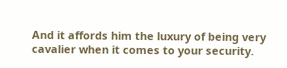And it affords him the luxury of being very cavalier when it comes to your security.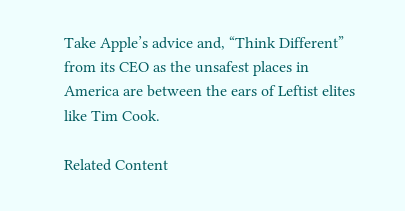Take Apple’s advice and, “Think Different” from its CEO as the unsafest places in America are between the ears of Leftist elites like Tim Cook.

Related Content